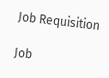Job Requisition

Job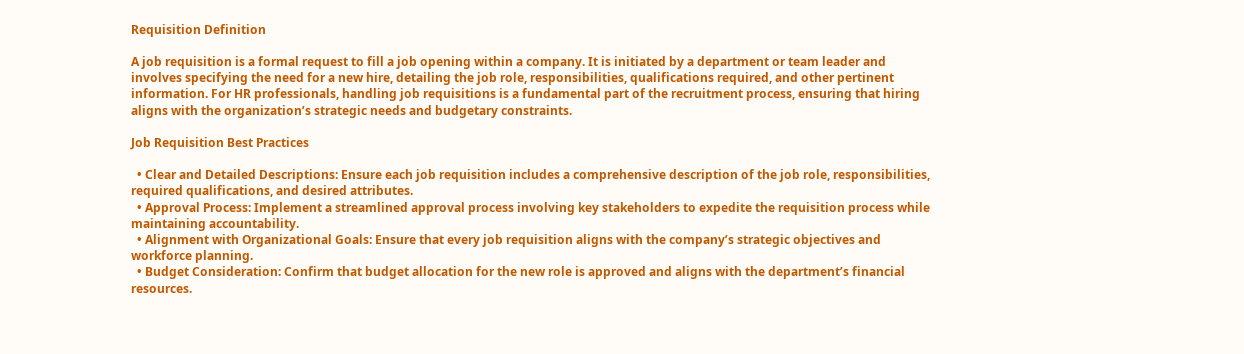Requisition Definition

A job requisition is a formal request to fill a job opening within a company. It is initiated by a department or team leader and involves specifying the need for a new hire, detailing the job role, responsibilities, qualifications required, and other pertinent information. For HR professionals, handling job requisitions is a fundamental part of the recruitment process, ensuring that hiring aligns with the organization’s strategic needs and budgetary constraints.

Job Requisition Best Practices

  • Clear and Detailed Descriptions: Ensure each job requisition includes a comprehensive description of the job role, responsibilities, required qualifications, and desired attributes.
  • Approval Process: Implement a streamlined approval process involving key stakeholders to expedite the requisition process while maintaining accountability.
  • Alignment with Organizational Goals: Ensure that every job requisition aligns with the company’s strategic objectives and workforce planning.
  • Budget Consideration: Confirm that budget allocation for the new role is approved and aligns with the department’s financial resources.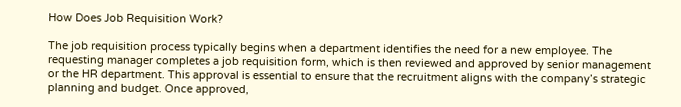How Does Job Requisition Work?

The job requisition process typically begins when a department identifies the need for a new employee. The requesting manager completes a job requisition form, which is then reviewed and approved by senior management or the HR department. This approval is essential to ensure that the recruitment aligns with the company’s strategic planning and budget. Once approved,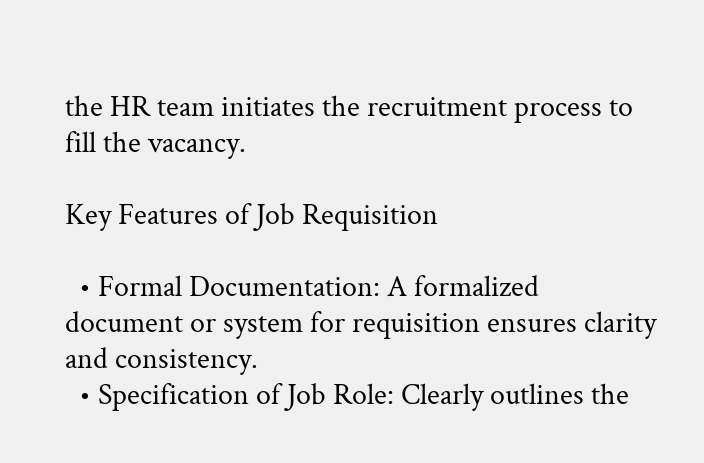the HR team initiates the recruitment process to fill the vacancy.

Key Features of Job Requisition

  • Formal Documentation: A formalized document or system for requisition ensures clarity and consistency.
  • Specification of Job Role: Clearly outlines the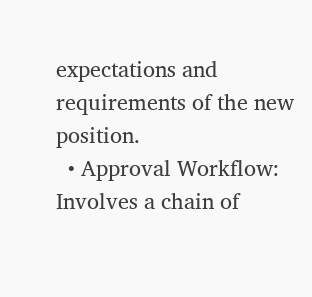expectations and requirements of the new position.
  • Approval Workflow: Involves a chain of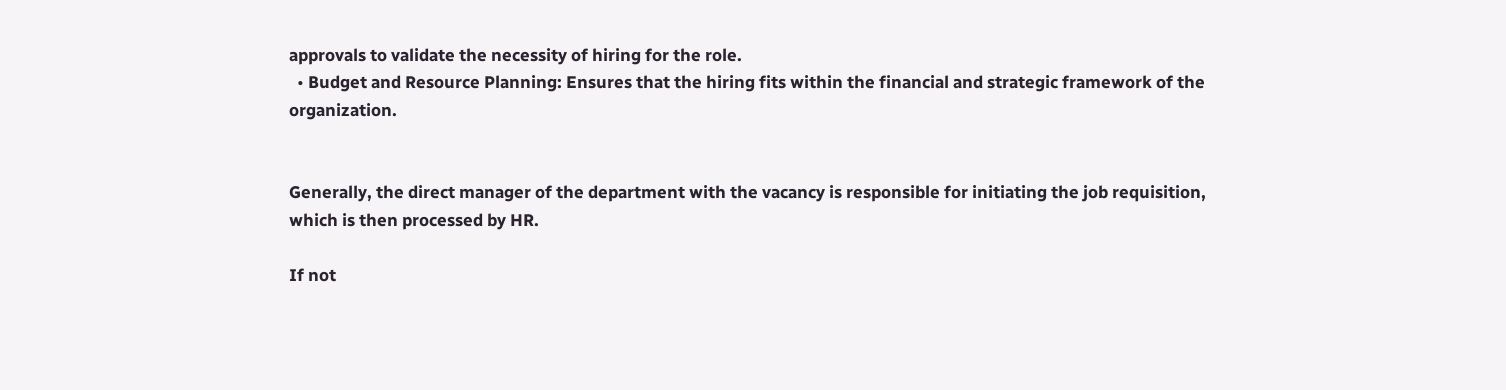approvals to validate the necessity of hiring for the role.
  • Budget and Resource Planning: Ensures that the hiring fits within the financial and strategic framework of the organization.


Generally, the direct manager of the department with the vacancy is responsible for initiating the job requisition, which is then processed by HR.

If not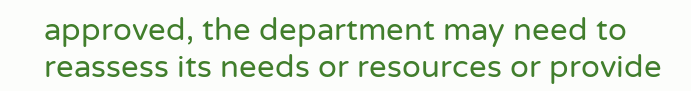approved, the department may need to reassess its needs or resources or provide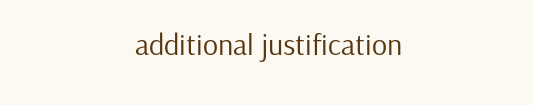additional justification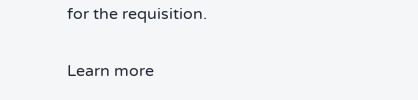for the requisition.

Learn more